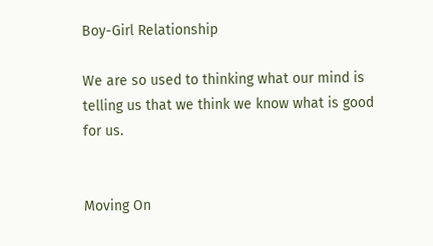Boy-Girl Relationship

We are so used to thinking what our mind is telling us that we think we know what is good for us.


Moving On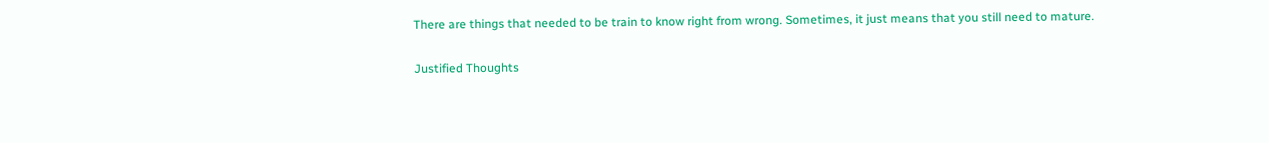There are things that needed to be train to know right from wrong. Sometimes, it just means that you still need to mature.

Justified Thoughts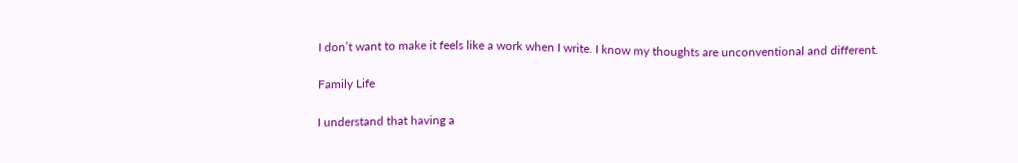I don’t want to make it feels like a work when I write. I know my thoughts are unconventional and different.

Family Life

I understand that having a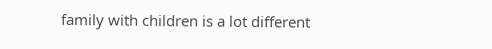family with children is a lot different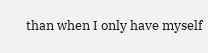than when I only have myself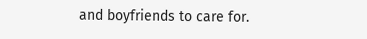and boyfriends to care for.